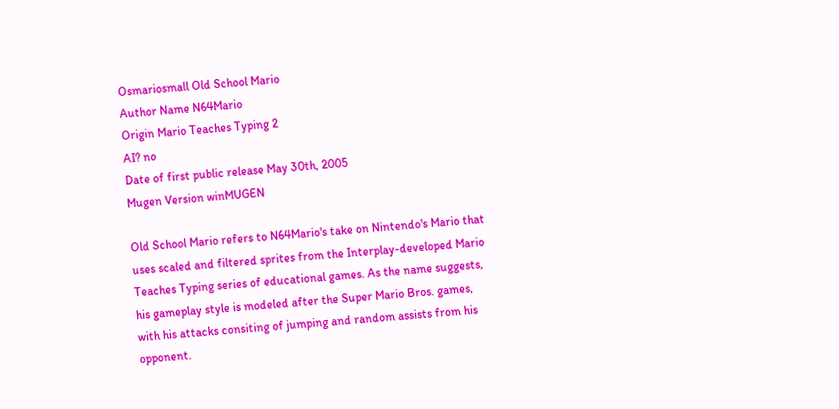Osmariosmall Old School Mario
Author Name N64Mario
Origin Mario Teaches Typing 2
AI? no
Date of first public release May 30th, 2005
Mugen Version winMUGEN

Old School Mario refers to N64Mario's take on Nintendo's Mario that uses scaled and filtered sprites from the Interplay-developed Mario Teaches Typing series of educational games. As the name suggests, his gameplay style is modeled after the Super Mario Bros. games, with his attacks consiting of jumping and random assists from his opponent.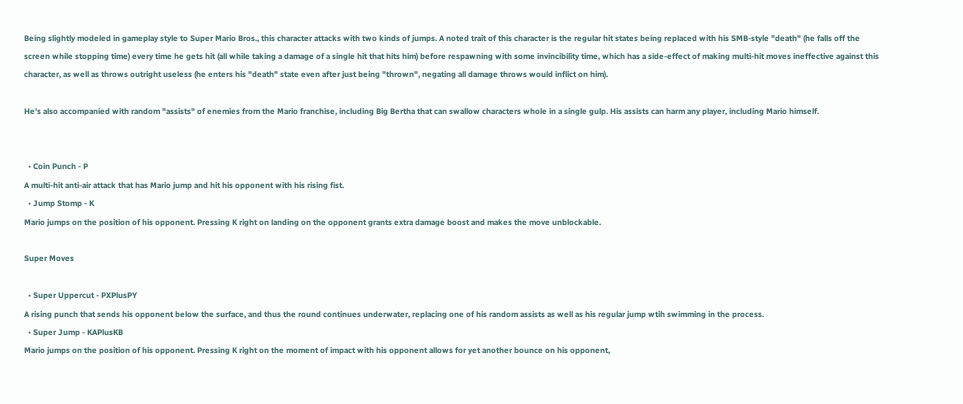Being slightly modeled in gameplay style to Super Mario Bros., this character attacks with two kinds of jumps. A noted trait of this character is the regular hit states being replaced with his SMB-style "death" (he falls off the screen while stopping time) every time he gets hit (all while taking a damage of a single hit that hits him) before respawning with some invincibility time, which has a side-effect of making multi-hit moves ineffective against this character, as well as throws outright useless (he enters his "death" state even after just being "thrown", negating all damage throws would inflict on him).

He's also accompanied with random "assists" of enemies from the Mario franchise, including Big Bertha that can swallow characters whole in a single gulp. His assists can harm any player, including Mario himself.


  • Coin Punch - P
A multi-hit anti-air attack that has Mario jump and hit his opponent with his rising fist.
  • Jump Stomp - K
Mario jumps on the position of his opponent. Pressing K right on landing on the opponent grants extra damage boost and makes the move unblockable.

Super Moves

  • Super Uppercut - PXPlusPY
A rising punch that sends his opponent below the surface, and thus the round continues underwater, replacing one of his random assists as well as his regular jump wtih swimming in the process.
  • Super Jump - KAPlusKB
Mario jumps on the position of his opponent. Pressing K right on the moment of impact with his opponent allows for yet another bounce on his opponent,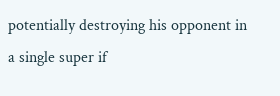potentially destroying his opponent in a single super if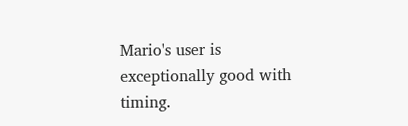Mario's user is exceptionally good with timing.